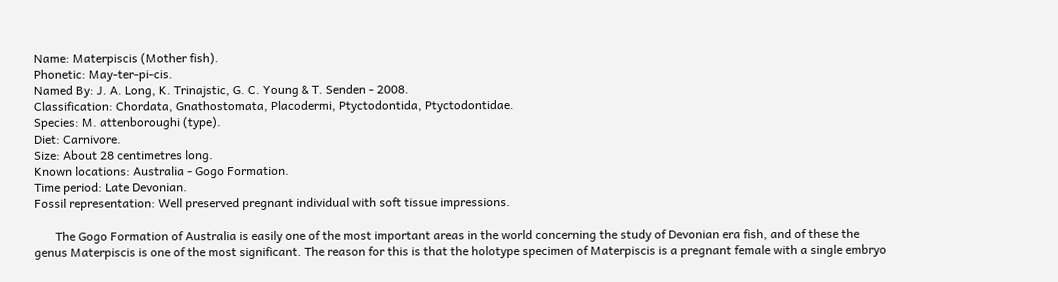Name: Materpiscis (Mother fish).
Phonetic: May-ter-pi-cis.
Named By: J. A. Long, K. Trinajstic, G. C. Young & T. Senden - 2008.
Classification: Chordata, Gnathostomata, Placodermi, Ptyctodontida, Ptyctodontidae.
Species: M. attenboroughi (type).
Diet: Carnivore.
Size: About 28 centimetres long.
Known locations: Australia - Gogo Formation.
Time period: Late Devonian.
Fossil representation: Well preserved pregnant individual with soft tissue impressions.

       The Gogo Formation of Australia is easily one of the most important areas in the world concerning the study of Devonian era fish, and of these the genus Materpiscis is one of the most significant. The reason for this is that the holotype specimen of Materpiscis is a pregnant female with a single embryo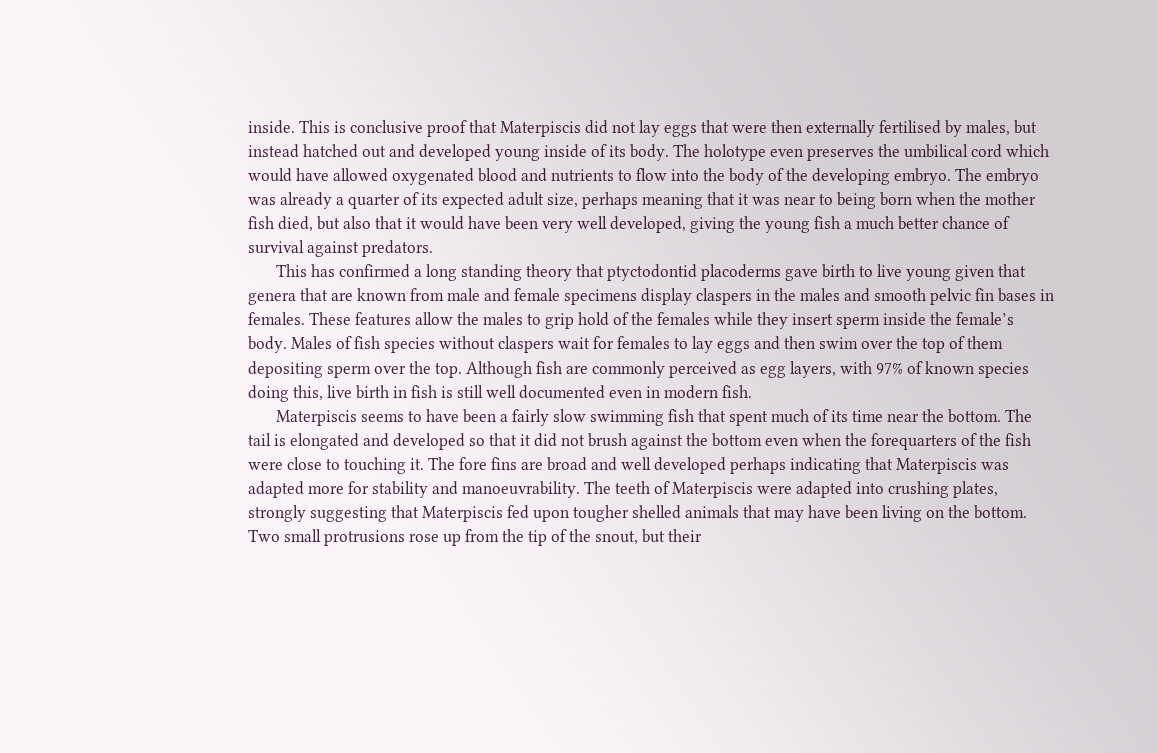inside. This is conclusive proof that Materpiscis did not lay eggs that were then externally fertilised by males, but instead hatched out and developed young inside of its body. The holotype even preserves the umbilical cord which would have allowed oxygenated blood and nutrients to flow into the body of the developing embryo. The embryo was already a quarter of its expected adult size, perhaps meaning that it was near to being born when the mother fish died, but also that it would have been very well developed, giving the young fish a much better chance of survival against predators.
       This has confirmed a long standing theory that ptyctodontid placoderms gave birth to live young given that genera that are known from male and female specimens display claspers in the males and smooth pelvic fin bases in females. These features allow the males to grip hold of the females while they insert sperm inside the female’s body. Males of fish species without claspers wait for females to lay eggs and then swim over the top of them depositing sperm over the top. Although fish are commonly perceived as egg layers, with 97% of known species doing this, live birth in fish is still well documented even in modern fish.
       Materpiscis seems to have been a fairly slow swimming fish that spent much of its time near the bottom. The tail is elongated and developed so that it did not brush against the bottom even when the forequarters of the fish were close to touching it. The fore fins are broad and well developed perhaps indicating that Materpiscis was adapted more for stability and manoeuvrability. The teeth of Materpiscis were adapted into crushing plates, strongly suggesting that Materpiscis fed upon tougher shelled animals that may have been living on the bottom. Two small protrusions rose up from the tip of the snout, but their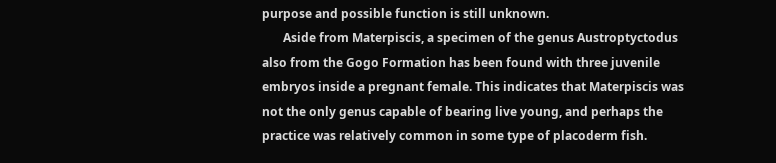purpose and possible function is still unknown.
       Aside from Materpiscis, a specimen of the genus Austroptyctodus also from the Gogo Formation has been found with three juvenile embryos inside a pregnant female. This indicates that Materpiscis was not the only genus capable of bearing live young, and perhaps the practice was relatively common in some type of placoderm fish.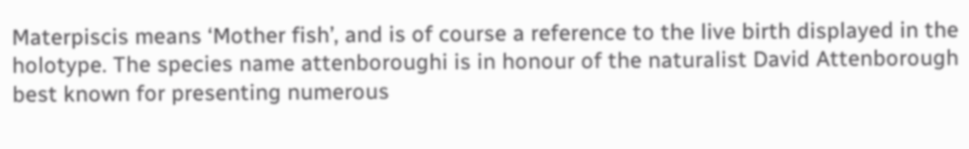Materpiscis means ‘Mother fish’, and is of course a reference to the live birth displayed in the holotype. The species name attenboroughi is in honour of the naturalist David Attenborough best known for presenting numerous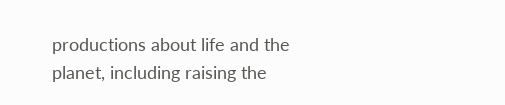productions about life and the planet, including raising the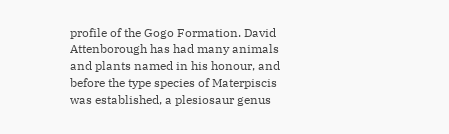profile of the Gogo Formation. David Attenborough has had many animals and plants named in his honour, and before the type species of Materpiscis was established, a plesiosaur genus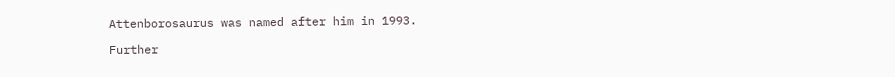Attenborosaurus was named after him in 1993.

Further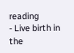reading
- Live birth in the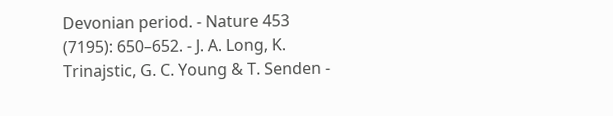Devonian period. - Nature 453 (7195): 650–652. - J. A. Long, K. Trinajstic, G. C. Young & T. Senden -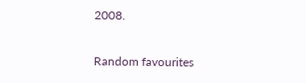2008.


Random favourites